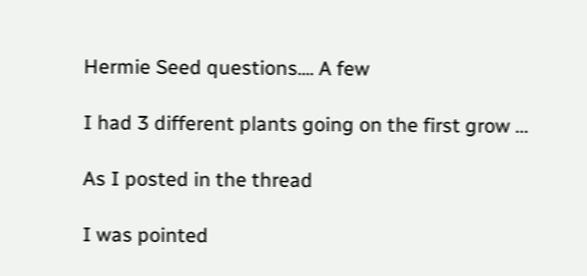Hermie Seed questions.... A few

I had 3 different plants going on the first grow …

As I posted in the thread

I was pointed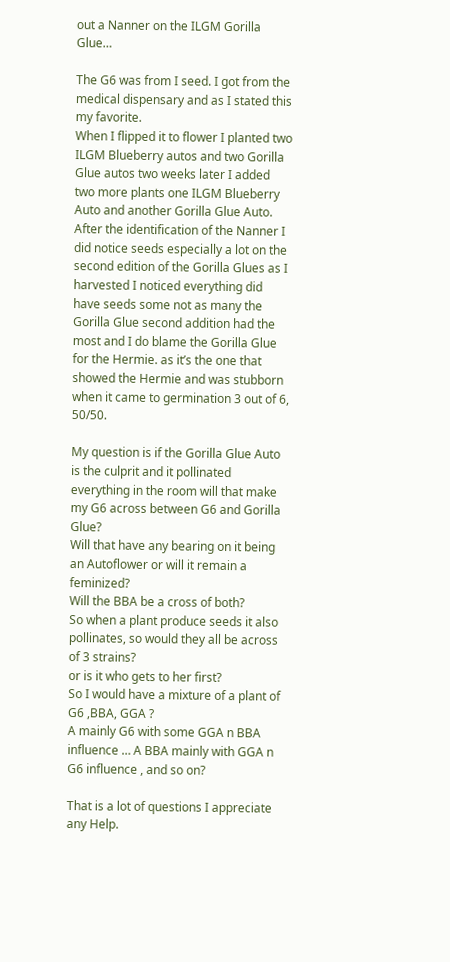out a Nanner on the ILGM Gorilla Glue…

The G6 was from I seed. I got from the medical dispensary and as I stated this my favorite.
When I flipped it to flower I planted two ILGM Blueberry autos and two Gorilla Glue autos two weeks later I added two more plants one ILGM Blueberry Auto and another Gorilla Glue Auto.
After the identification of the Nanner I did notice seeds especially a lot on the second edition of the Gorilla Glues as I harvested I noticed everything did have seeds some not as many the Gorilla Glue second addition had the most and I do blame the Gorilla Glue for the Hermie. as it’s the one that showed the Hermie and was stubborn when it came to germination 3 out of 6, 50/50.

My question is if the Gorilla Glue Auto is the culprit and it pollinated everything in the room will that make my G6 across between G6 and Gorilla Glue?
Will that have any bearing on it being an Autoflower or will it remain a feminized?
Will the BBA be a cross of both?
So when a plant produce seeds it also pollinates, so would they all be across of 3 strains?
or is it who gets to her first?
So I would have a mixture of a plant of G6 ,BBA, GGA ?
A mainly G6 with some GGA n BBA influence … A BBA mainly with GGA n G6 influence , and so on?

That is a lot of questions I appreciate any Help.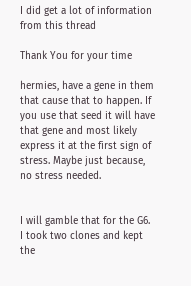I did get a lot of information from this thread

Thank You for your time

hermies, have a gene in them that cause that to happen. If you use that seed it will have that gene and most likely express it at the first sign of stress. Maybe just because, no stress needed.


I will gamble that for the G6.
I took two clones and kept the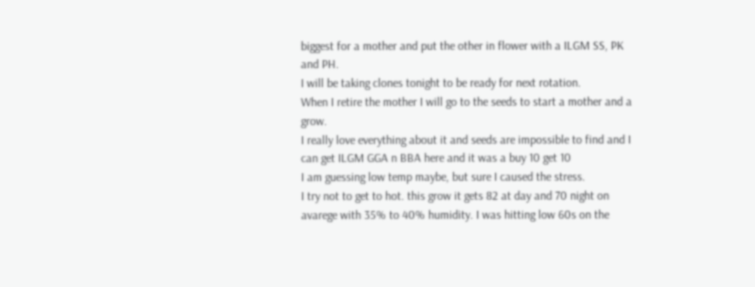biggest for a mother and put the other in flower with a ILGM SS, PK and PH.
I will be taking clones tonight to be ready for next rotation.
When I retire the mother I will go to the seeds to start a mother and a grow.
I really love everything about it and seeds are impossible to find and I can get ILGM GGA n BBA here and it was a buy 10 get 10
I am guessing low temp maybe, but sure I caused the stress.
I try not to get to hot. this grow it gets 82 at day and 70 night on avarege with 35% to 40% humidity. I was hitting low 60s on the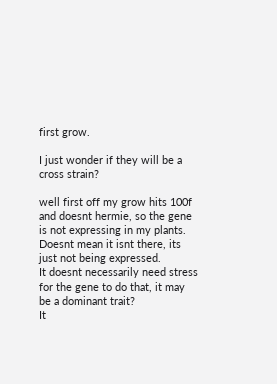first grow.

I just wonder if they will be a cross strain?

well first off my grow hits 100f and doesnt hermie, so the gene is not expressing in my plants. Doesnt mean it isnt there, its just not being expressed.
It doesnt necessarily need stress for the gene to do that, it may be a dominant trait?
It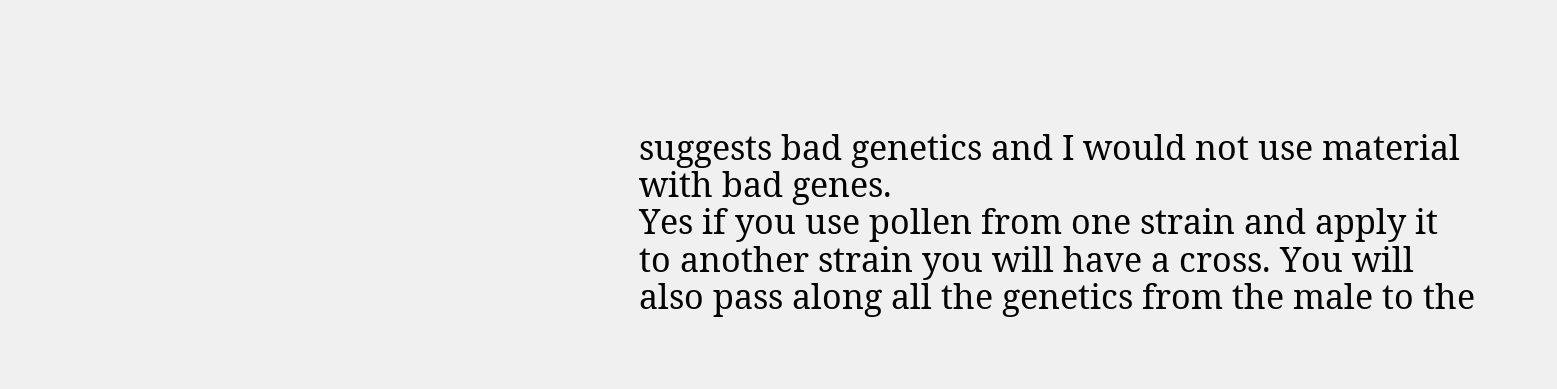suggests bad genetics and I would not use material with bad genes.
Yes if you use pollen from one strain and apply it to another strain you will have a cross. You will also pass along all the genetics from the male to the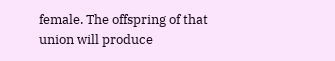female. The offspring of that union will produce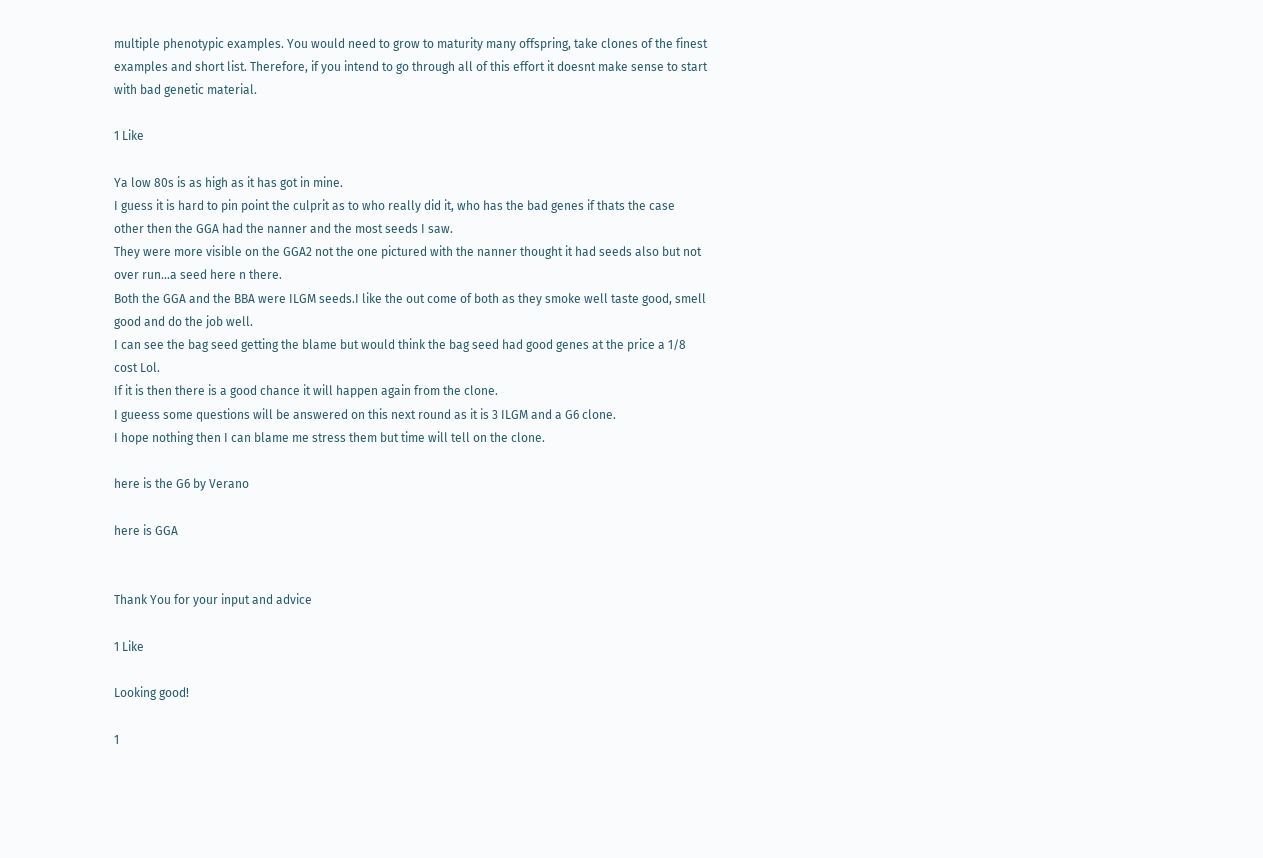multiple phenotypic examples. You would need to grow to maturity many offspring, take clones of the finest examples and short list. Therefore, if you intend to go through all of this effort it doesnt make sense to start with bad genetic material.

1 Like

Ya low 80s is as high as it has got in mine.
I guess it is hard to pin point the culprit as to who really did it, who has the bad genes if thats the case other then the GGA had the nanner and the most seeds I saw.
They were more visible on the GGA2 not the one pictured with the nanner thought it had seeds also but not over run…a seed here n there.
Both the GGA and the BBA were ILGM seeds.I like the out come of both as they smoke well taste good, smell good and do the job well.
I can see the bag seed getting the blame but would think the bag seed had good genes at the price a 1/8 cost Lol.
If it is then there is a good chance it will happen again from the clone.
I gueess some questions will be answered on this next round as it is 3 ILGM and a G6 clone.
I hope nothing then I can blame me stress them but time will tell on the clone.

here is the G6 by Verano

here is GGA


Thank You for your input and advice

1 Like

Looking good!

1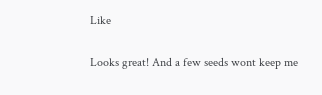Like

Looks great! And a few seeds wont keep me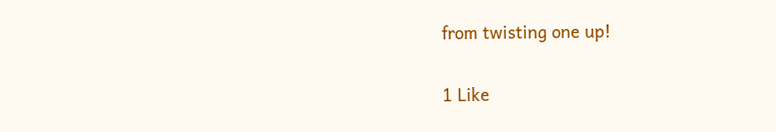from twisting one up!

1 Like